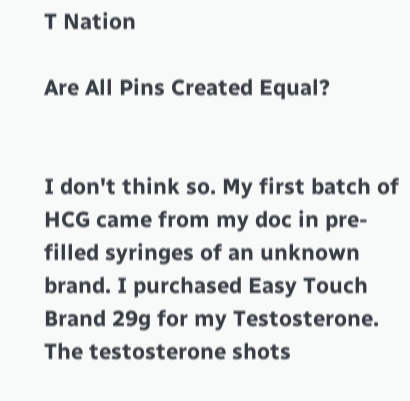T Nation

Are All Pins Created Equal?


I don't think so. My first batch of HCG came from my doc in pre-filled syringes of an unknown brand. I purchased Easy Touch Brand 29g for my Testosterone. The testosterone shots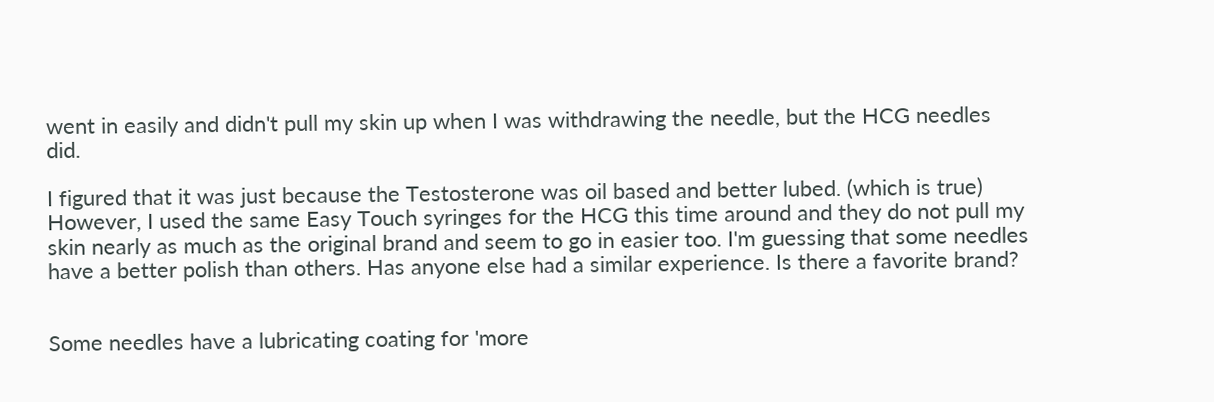went in easily and didn't pull my skin up when I was withdrawing the needle, but the HCG needles did.

I figured that it was just because the Testosterone was oil based and better lubed. (which is true) However, I used the same Easy Touch syringes for the HCG this time around and they do not pull my skin nearly as much as the original brand and seem to go in easier too. I'm guessing that some needles have a better polish than others. Has anyone else had a similar experience. Is there a favorite brand?


Some needles have a lubricating coating for 'more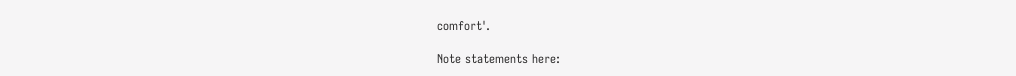comfort'.

Note statements here: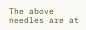The above needles are at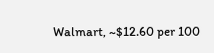Walmart, ~$12.60 per 100